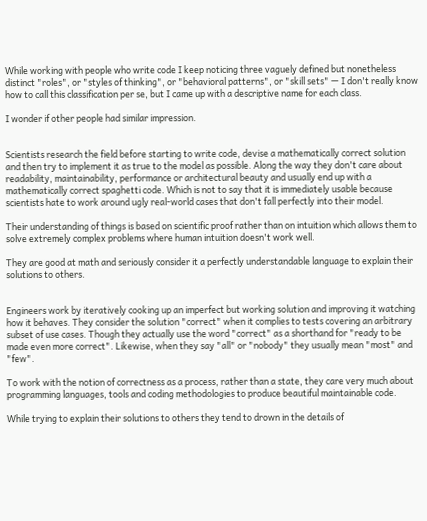While working with people who write code I keep noticing three vaguely defined but nonetheless distinct "roles", or "styles of thinking", or "behavioral patterns", or "skill sets" — I don't really know how to call this classification per se, but I came up with a descriptive name for each class.

I wonder if other people had similar impression.


Scientists research the field before starting to write code, devise a mathematically correct solution and then try to implement it as true to the model as possible. Along the way they don't care about readability, maintainability, performance or architectural beauty and usually end up with a mathematically correct spaghetti code. Which is not to say that it is immediately usable because scientists hate to work around ugly real-world cases that don't fall perfectly into their model.

Their understanding of things is based on scientific proof rather than on intuition which allows them to solve extremely complex problems where human intuition doesn't work well.

They are good at math and seriously consider it a perfectly understandable language to explain their solutions to others.


Engineers work by iteratively cooking up an imperfect but working solution and improving it watching how it behaves. They consider the solution "correct" when it complies to tests covering an arbitrary subset of use cases. Though they actually use the word "correct" as a shorthand for "ready to be made even more correct". Likewise, when they say "all" or "nobody" they usually mean "most" and "few".

To work with the notion of correctness as a process, rather than a state, they care very much about programming languages, tools and coding methodologies to produce beautiful maintainable code.

While trying to explain their solutions to others they tend to drown in the details of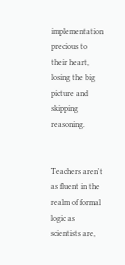implementation precious to their heart, losing the big picture and skipping reasoning.


Teachers aren't as fluent in the realm of formal logic as scientists are,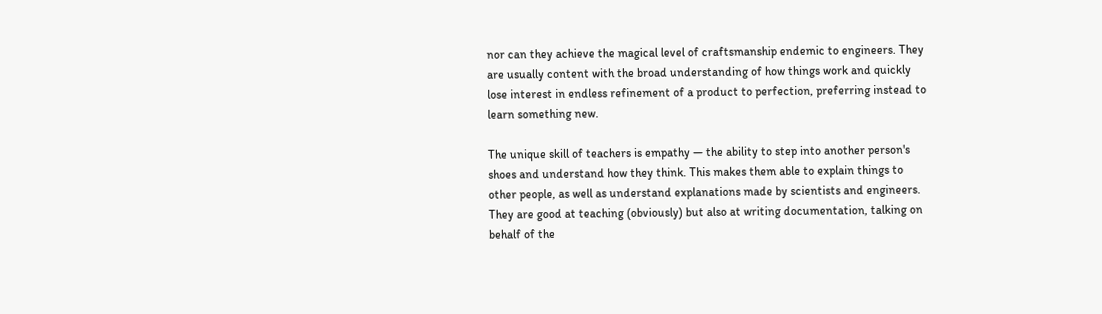nor can they achieve the magical level of craftsmanship endemic to engineers. They are usually content with the broad understanding of how things work and quickly lose interest in endless refinement of a product to perfection, preferring instead to learn something new.

The unique skill of teachers is empathy — the ability to step into another person's shoes and understand how they think. This makes them able to explain things to other people, as well as understand explanations made by scientists and engineers. They are good at teaching (obviously) but also at writing documentation, talking on behalf of the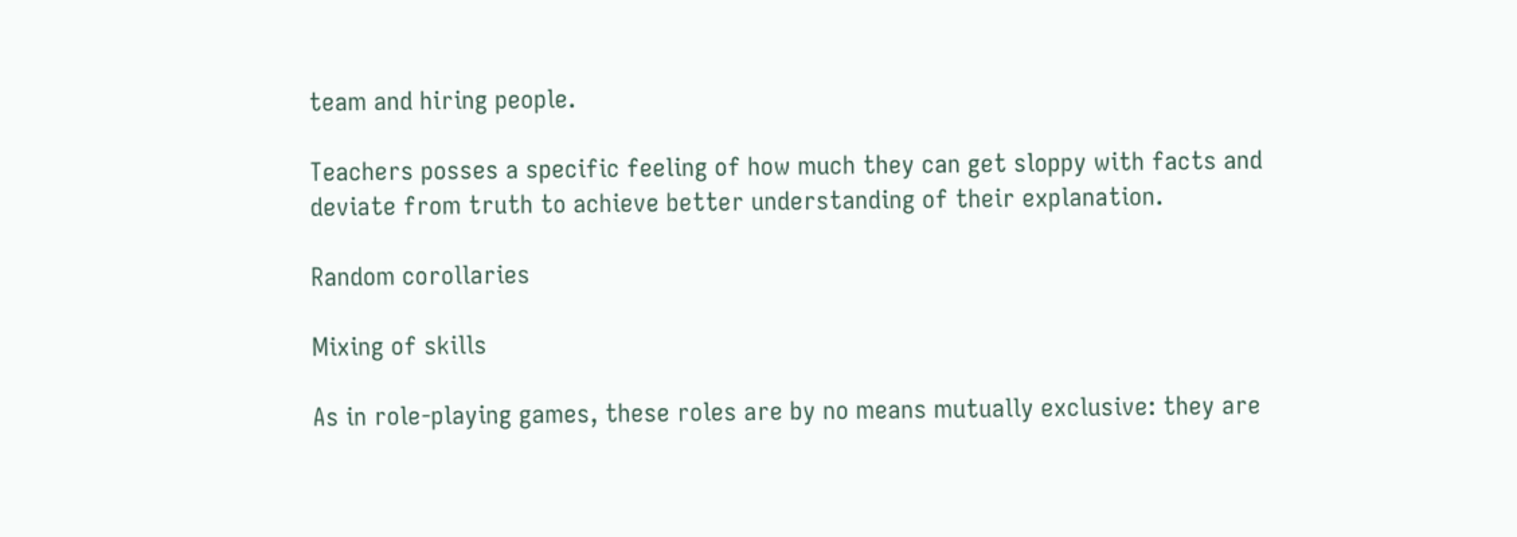team and hiring people.

Teachers posses a specific feeling of how much they can get sloppy with facts and deviate from truth to achieve better understanding of their explanation.

Random corollaries

Mixing of skills

As in role-playing games, these roles are by no means mutually exclusive: they are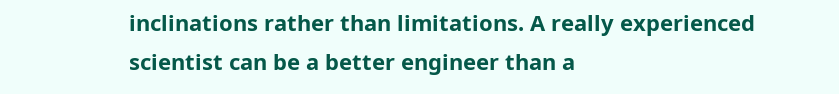inclinations rather than limitations. A really experienced scientist can be a better engineer than a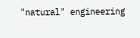"natural" engineering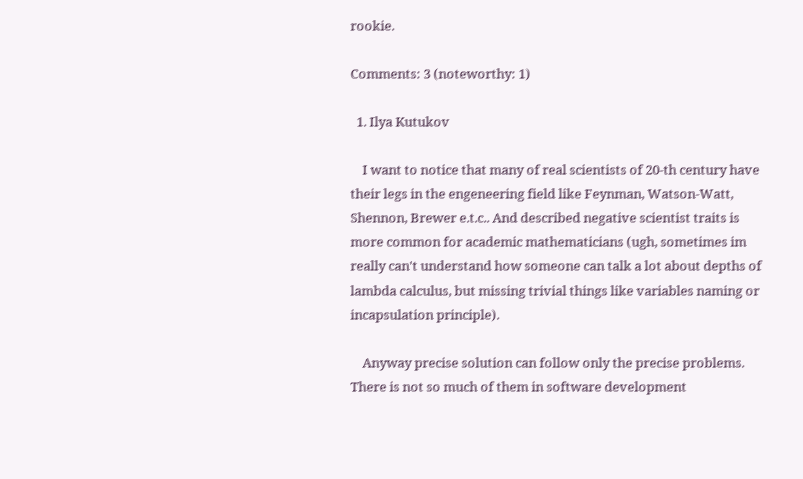rookie.

Comments: 3 (noteworthy: 1)

  1. Ilya Kutukov

    I want to notice that many of real scientists of 20-th century have their legs in the engeneering field like Feynman, Watson-Watt, Shennon, Brewer e.t.c.. And described negative scientist traits is more common for academic mathematicians (ugh, sometimes im really can't understand how someone can talk a lot about depths of lambda calculus, but missing trivial things like variables naming or incapsulation principle).

    Anyway precise solution can follow only the precise problems. There is not so much of them in software development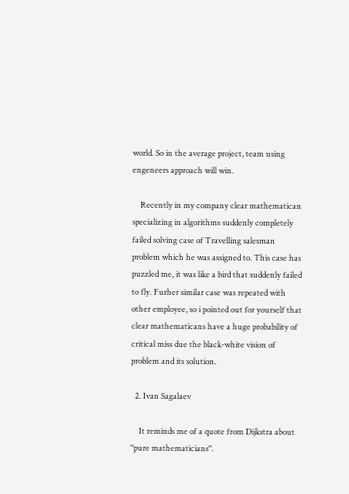world. So in the average project, team using engeneers approach will win.

    Recently in my company clear mathematican specializing in algorithms suddenly completely failed solving case of Travelling salesman problem which he was assigned to. This case has puzzled me, it was like a bird that suddenly failed to fly. Furher similar case was repeated with other employee, so i pointed out for yourself that clear mathematicans have a huge probability of critical miss due the black-white vision of problem and its solution.

  2. Ivan Sagalaev

    It reminds me of a quote from Dijkstra about "pure mathematicians".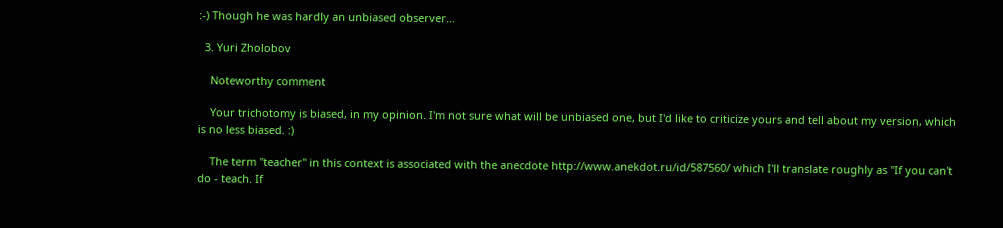:-) Though he was hardly an unbiased observer…

  3. Yuri Zholobov

    Noteworthy comment

    Your trichotomy is biased, in my opinion. I'm not sure what will be unbiased one, but I'd like to criticize yours and tell about my version, which is no less biased. :)

    The term "teacher" in this context is associated with the anecdote http://www.anekdot.ru/id/587560/ which I'll translate roughly as "If you can't do - teach. If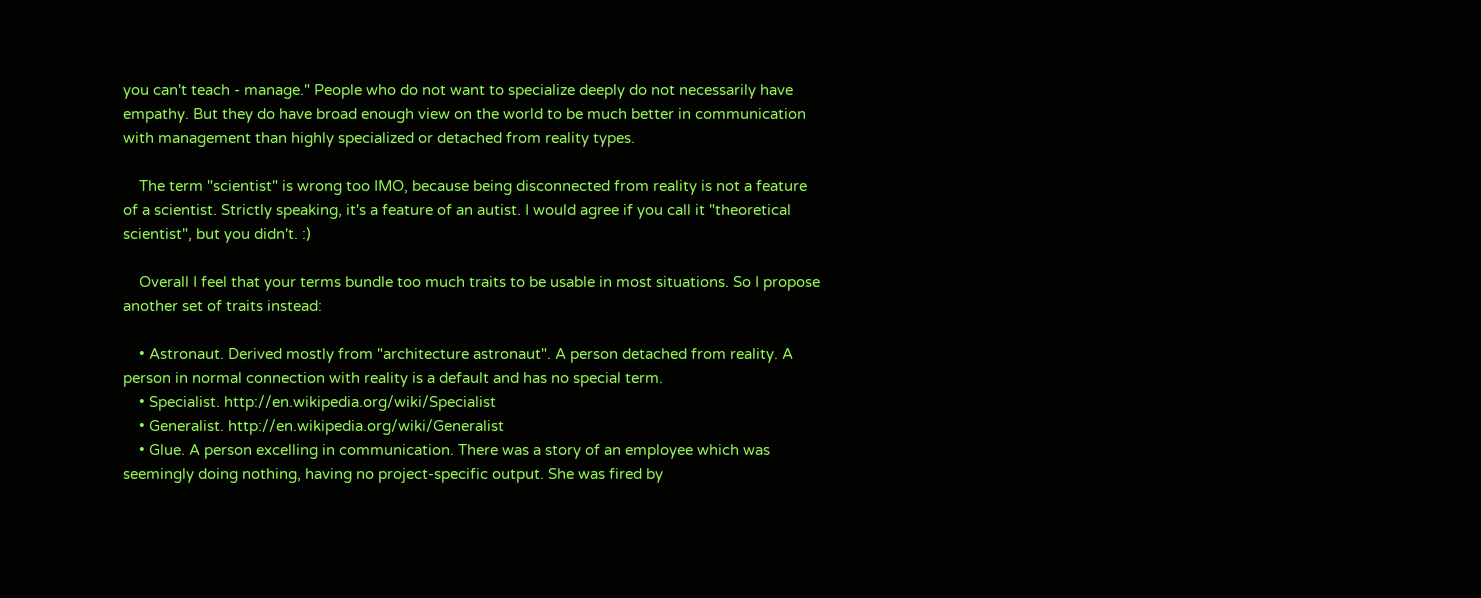you can't teach - manage." People who do not want to specialize deeply do not necessarily have empathy. But they do have broad enough view on the world to be much better in communication with management than highly specialized or detached from reality types.

    The term "scientist" is wrong too IMO, because being disconnected from reality is not a feature of a scientist. Strictly speaking, it's a feature of an autist. I would agree if you call it "theoretical scientist", but you didn't. :)

    Overall I feel that your terms bundle too much traits to be usable in most situations. So I propose another set of traits instead:

    • Astronaut. Derived mostly from "architecture astronaut". A person detached from reality. A person in normal connection with reality is a default and has no special term.
    • Specialist. http://en.wikipedia.org/wiki/Specialist
    • Generalist. http://en.wikipedia.org/wiki/Generalist
    • Glue. A person excelling in communication. There was a story of an employee which was seemingly doing nothing, having no project-specific output. She was fired by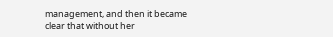management, and then it became clear that without her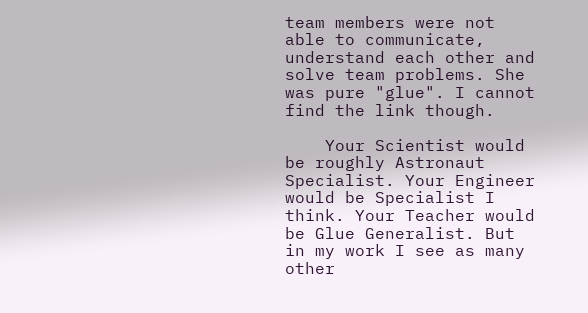team members were not able to communicate, understand each other and solve team problems. She was pure "glue". I cannot find the link though.

    Your Scientist would be roughly Astronaut Specialist. Your Engineer would be Specialist I think. Your Teacher would be Glue Generalist. But in my work I see as many other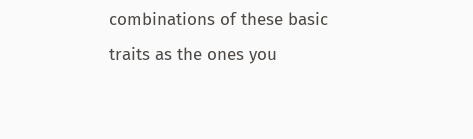combinations of these basic traits as the ones you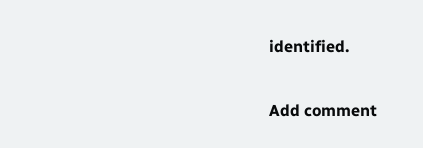identified.

Add comment